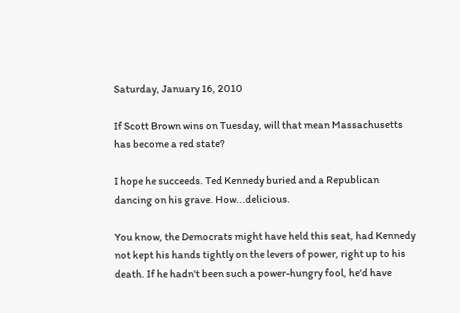Saturday, January 16, 2010

If Scott Brown wins on Tuesday, will that mean Massachusetts has become a red state?

I hope he succeeds. Ted Kennedy buried and a Republican dancing on his grave. How...delicious.

You know, the Democrats might have held this seat, had Kennedy not kept his hands tightly on the levers of power, right up to his death. If he hadn't been such a power-hungry fool, he'd have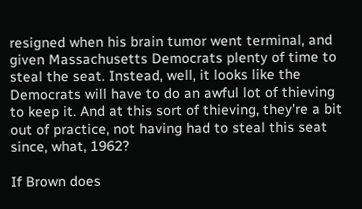resigned when his brain tumor went terminal, and given Massachusetts Democrats plenty of time to steal the seat. Instead, well, it looks like the Democrats will have to do an awful lot of thieving to keep it. And at this sort of thieving, they're a bit out of practice, not having had to steal this seat since, what, 1962?

If Brown does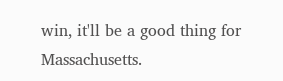win, it'll be a good thing for Massachusetts.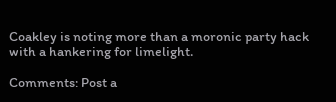Coakley is noting more than a moronic party hack with a hankering for limelight.

Comments: Post a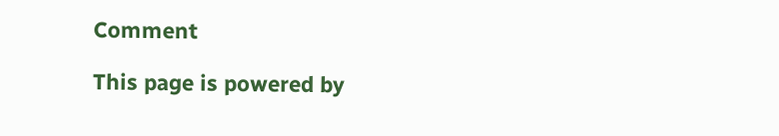Comment

This page is powered by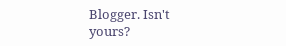Blogger. Isn't yours?